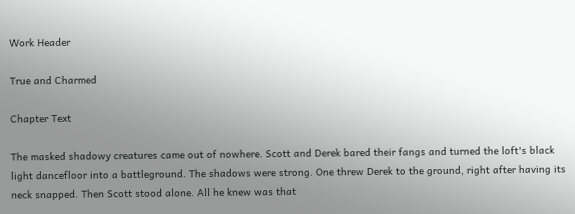Work Header

True and Charmed

Chapter Text

The masked shadowy creatures came out of nowhere. Scott and Derek bared their fangs and turned the loft's black light dancefloor into a battleground. The shadows were strong. One threw Derek to the ground, right after having its neck snapped. Then Scott stood alone. All he knew was that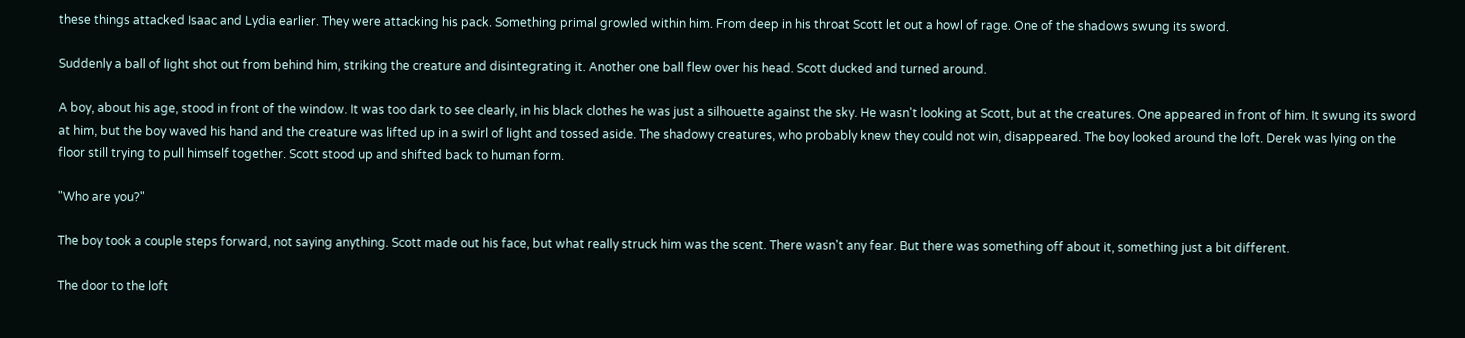these things attacked Isaac and Lydia earlier. They were attacking his pack. Something primal growled within him. From deep in his throat Scott let out a howl of rage. One of the shadows swung its sword.

Suddenly a ball of light shot out from behind him, striking the creature and disintegrating it. Another one ball flew over his head. Scott ducked and turned around.

A boy, about his age, stood in front of the window. It was too dark to see clearly, in his black clothes he was just a silhouette against the sky. He wasn't looking at Scott, but at the creatures. One appeared in front of him. It swung its sword at him, but the boy waved his hand and the creature was lifted up in a swirl of light and tossed aside. The shadowy creatures, who probably knew they could not win, disappeared. The boy looked around the loft. Derek was lying on the floor still trying to pull himself together. Scott stood up and shifted back to human form.

"Who are you?"

The boy took a couple steps forward, not saying anything. Scott made out his face, but what really struck him was the scent. There wasn't any fear. But there was something off about it, something just a bit different.

The door to the loft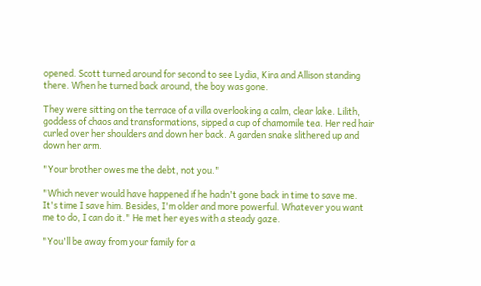opened. Scott turned around for second to see Lydia, Kira and Allison standing there. When he turned back around, the boy was gone.

They were sitting on the terrace of a villa overlooking a calm, clear lake. Lilith, goddess of chaos and transformations, sipped a cup of chamomile tea. Her red hair curled over her shoulders and down her back. A garden snake slithered up and down her arm.

"Your brother owes me the debt, not you."

"Which never would have happened if he hadn't gone back in time to save me. It's time I save him. Besides, I'm older and more powerful. Whatever you want me to do, I can do it." He met her eyes with a steady gaze.

"You'll be away from your family for a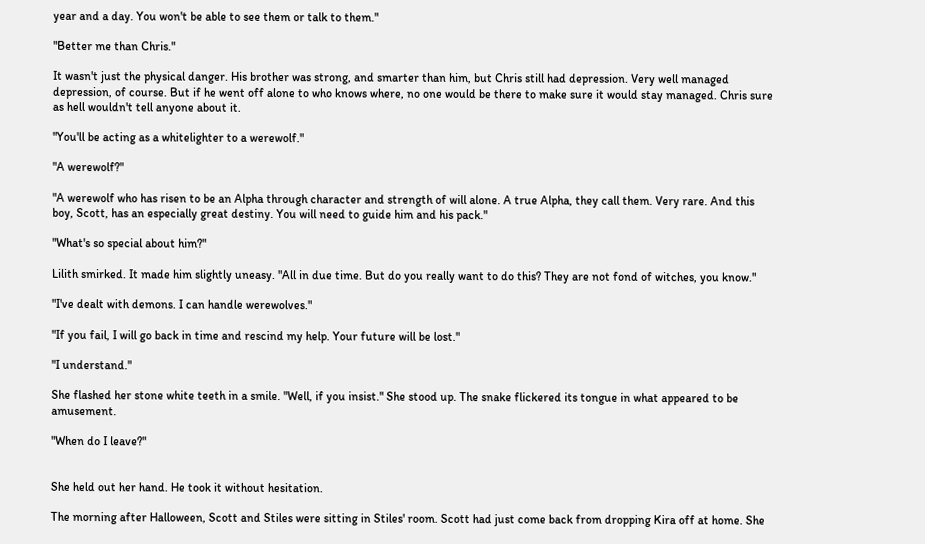year and a day. You won't be able to see them or talk to them."

"Better me than Chris."

It wasn't just the physical danger. His brother was strong, and smarter than him, but Chris still had depression. Very well managed depression, of course. But if he went off alone to who knows where, no one would be there to make sure it would stay managed. Chris sure as hell wouldn't tell anyone about it.

"You'll be acting as a whitelighter to a werewolf."

"A werewolf?"

"A werewolf who has risen to be an Alpha through character and strength of will alone. A true Alpha, they call them. Very rare. And this boy, Scott, has an especially great destiny. You will need to guide him and his pack."

"What's so special about him?"

Lilith smirked. It made him slightly uneasy. "All in due time. But do you really want to do this? They are not fond of witches, you know."

"I've dealt with demons. I can handle werewolves."

"If you fail, I will go back in time and rescind my help. Your future will be lost."

"I understand."

She flashed her stone white teeth in a smile. "Well, if you insist." She stood up. The snake flickered its tongue in what appeared to be amusement.

"When do I leave?"


She held out her hand. He took it without hesitation.

The morning after Halloween, Scott and Stiles were sitting in Stiles' room. Scott had just come back from dropping Kira off at home. She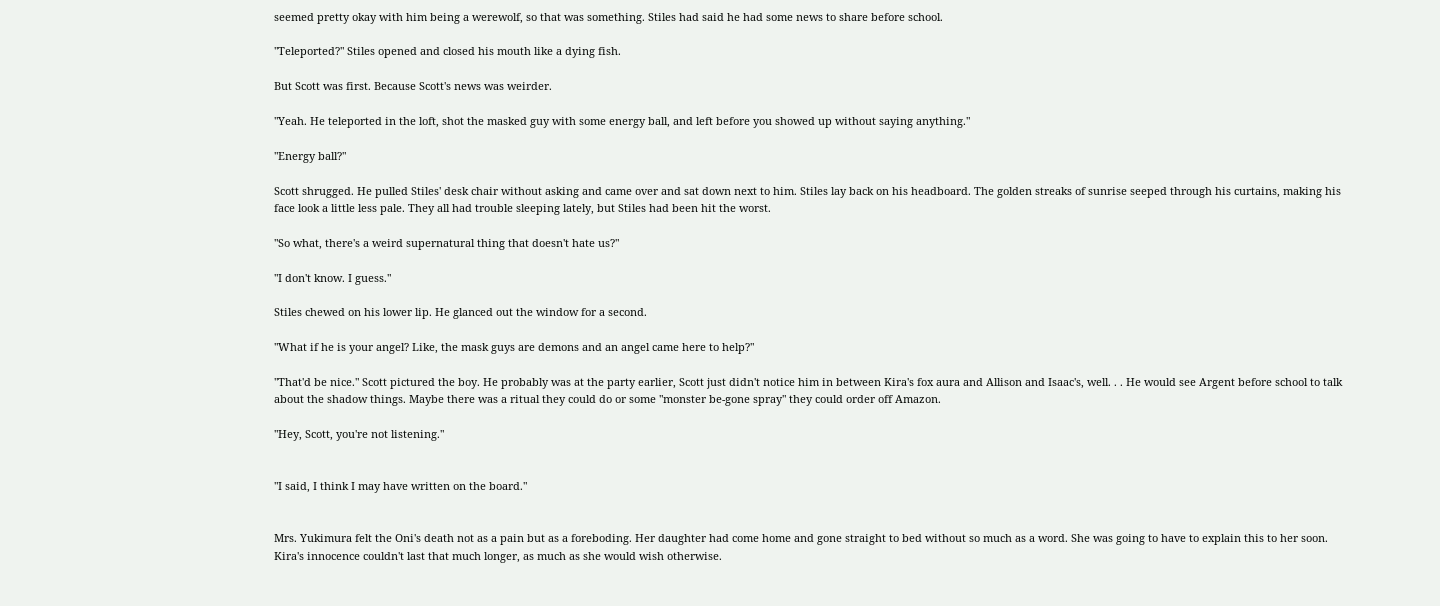seemed pretty okay with him being a werewolf, so that was something. Stiles had said he had some news to share before school.

"Teleported?" Stiles opened and closed his mouth like a dying fish.

But Scott was first. Because Scott's news was weirder.

"Yeah. He teleported in the loft, shot the masked guy with some energy ball, and left before you showed up without saying anything."

"Energy ball?"

Scott shrugged. He pulled Stiles' desk chair without asking and came over and sat down next to him. Stiles lay back on his headboard. The golden streaks of sunrise seeped through his curtains, making his face look a little less pale. They all had trouble sleeping lately, but Stiles had been hit the worst.

"So what, there's a weird supernatural thing that doesn't hate us?"

"I don't know. I guess."

Stiles chewed on his lower lip. He glanced out the window for a second.

"What if he is your angel? Like, the mask guys are demons and an angel came here to help?"

"That'd be nice." Scott pictured the boy. He probably was at the party earlier, Scott just didn't notice him in between Kira's fox aura and Allison and Isaac's, well. . . He would see Argent before school to talk about the shadow things. Maybe there was a ritual they could do or some "monster be-gone spray" they could order off Amazon.

"Hey, Scott, you're not listening."


"I said, I think I may have written on the board."


Mrs. Yukimura felt the Oni's death not as a pain but as a foreboding. Her daughter had come home and gone straight to bed without so much as a word. She was going to have to explain this to her soon. Kira's innocence couldn't last that much longer, as much as she would wish otherwise.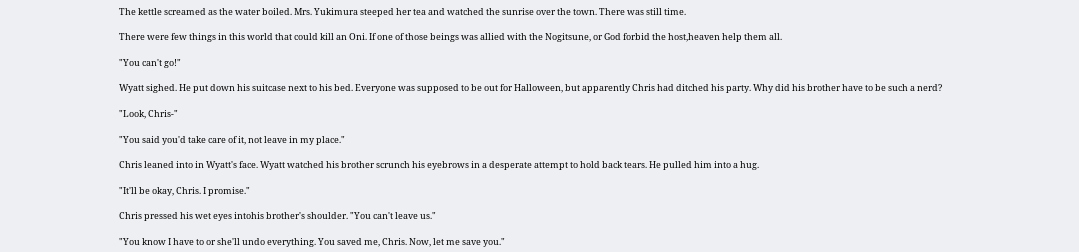The kettle screamed as the water boiled. Mrs. Yukimura steeped her tea and watched the sunrise over the town. There was still time.

There were few things in this world that could kill an Oni. If one of those beings was allied with the Nogitsune, or God forbid the host,heaven help them all.

"You can't go!"

Wyatt sighed. He put down his suitcase next to his bed. Everyone was supposed to be out for Halloween, but apparently Chris had ditched his party. Why did his brother have to be such a nerd?

"Look, Chris-"

"You said you'd take care of it, not leave in my place."

Chris leaned into in Wyatt's face. Wyatt watched his brother scrunch his eyebrows in a desperate attempt to hold back tears. He pulled him into a hug.

"It'll be okay, Chris. I promise."

Chris pressed his wet eyes intohis brother's shoulder. "You can't leave us."

"You know I have to or she'll undo everything. You saved me, Chris. Now, let me save you."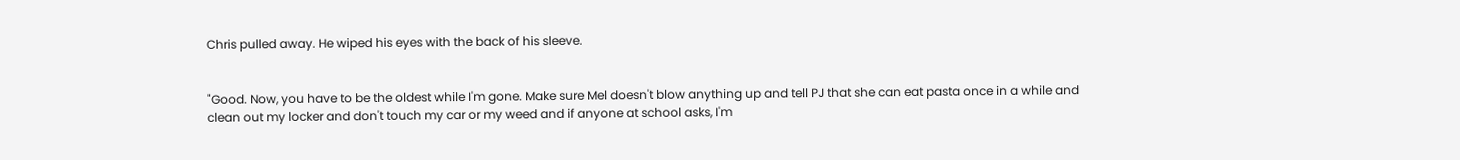Chris pulled away. He wiped his eyes with the back of his sleeve.


"Good. Now, you have to be the oldest while I'm gone. Make sure Mel doesn't blow anything up and tell PJ that she can eat pasta once in a while and clean out my locker and don't touch my car or my weed and if anyone at school asks, I'm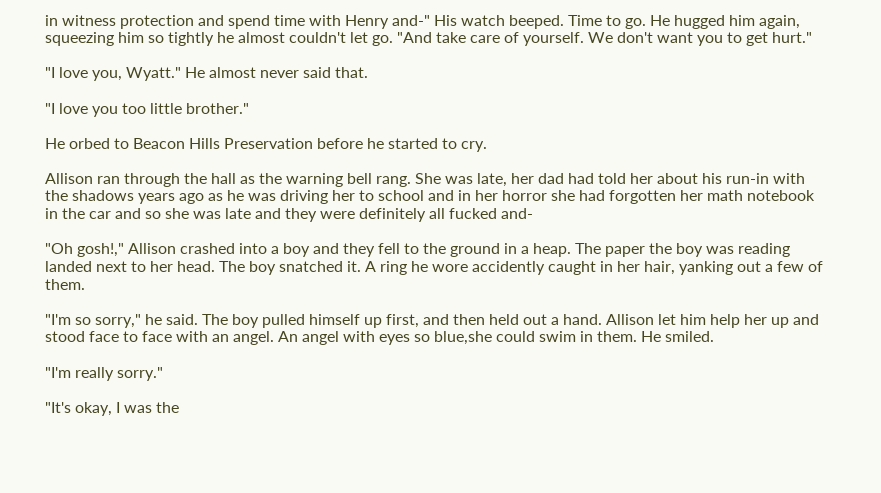in witness protection and spend time with Henry and-" His watch beeped. Time to go. He hugged him again, squeezing him so tightly he almost couldn't let go. "And take care of yourself. We don't want you to get hurt."

"I love you, Wyatt." He almost never said that.

"I love you too little brother."

He orbed to Beacon Hills Preservation before he started to cry.

Allison ran through the hall as the warning bell rang. She was late, her dad had told her about his run-in with the shadows years ago as he was driving her to school and in her horror she had forgotten her math notebook in the car and so she was late and they were definitely all fucked and-

"Oh gosh!," Allison crashed into a boy and they fell to the ground in a heap. The paper the boy was reading landed next to her head. The boy snatched it. A ring he wore accidently caught in her hair, yanking out a few of them.

"I'm so sorry," he said. The boy pulled himself up first, and then held out a hand. Allison let him help her up and stood face to face with an angel. An angel with eyes so blue,she could swim in them. He smiled.

"I'm really sorry."

"It's okay, I was the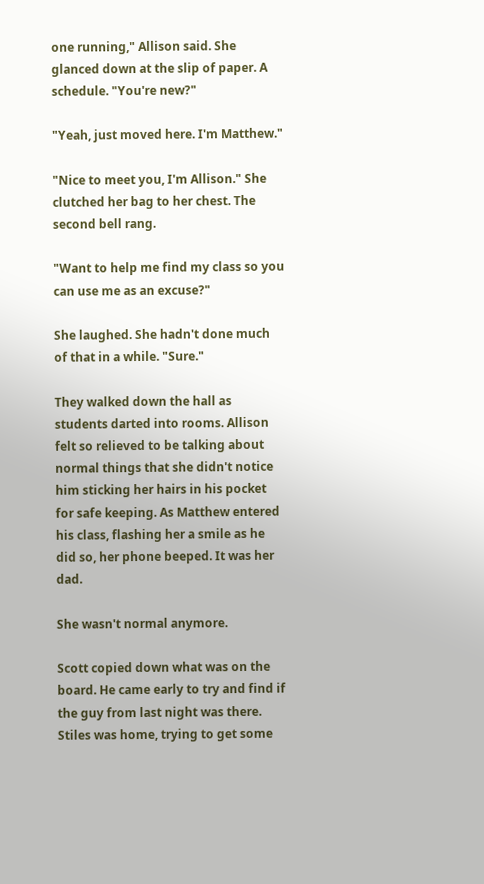one running," Allison said. She glanced down at the slip of paper. A schedule. "You're new?"

"Yeah, just moved here. I'm Matthew."

"Nice to meet you, I'm Allison." She clutched her bag to her chest. The second bell rang.

"Want to help me find my class so you can use me as an excuse?"

She laughed. She hadn't done much of that in a while. "Sure."

They walked down the hall as students darted into rooms. Allison felt so relieved to be talking about normal things that she didn't notice him sticking her hairs in his pocket for safe keeping. As Matthew entered his class, flashing her a smile as he did so, her phone beeped. It was her dad.

She wasn't normal anymore.

Scott copied down what was on the board. He came early to try and find if the guy from last night was there. Stiles was home, trying to get some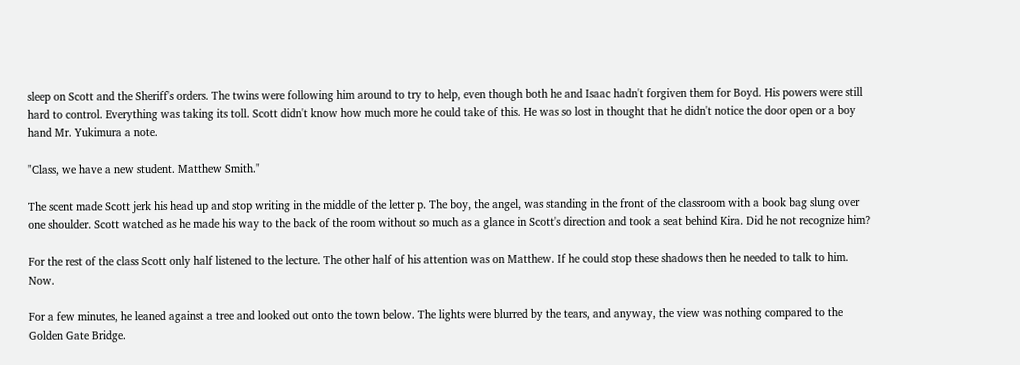sleep on Scott and the Sheriff's orders. The twins were following him around to try to help, even though both he and Isaac hadn't forgiven them for Boyd. His powers were still hard to control. Everything was taking its toll. Scott didn't know how much more he could take of this. He was so lost in thought that he didn't notice the door open or a boy hand Mr. Yukimura a note.

"Class, we have a new student. Matthew Smith."

The scent made Scott jerk his head up and stop writing in the middle of the letter p. The boy, the angel, was standing in the front of the classroom with a book bag slung over one shoulder. Scott watched as he made his way to the back of the room without so much as a glance in Scott's direction and took a seat behind Kira. Did he not recognize him?

For the rest of the class Scott only half listened to the lecture. The other half of his attention was on Matthew. If he could stop these shadows then he needed to talk to him. Now.

For a few minutes, he leaned against a tree and looked out onto the town below. The lights were blurred by the tears, and anyway, the view was nothing compared to the Golden Gate Bridge.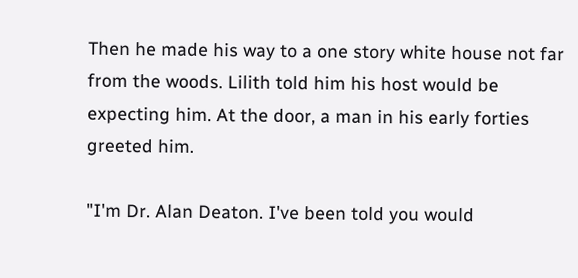Then he made his way to a one story white house not far from the woods. Lilith told him his host would be expecting him. At the door, a man in his early forties greeted him.

"I'm Dr. Alan Deaton. I've been told you would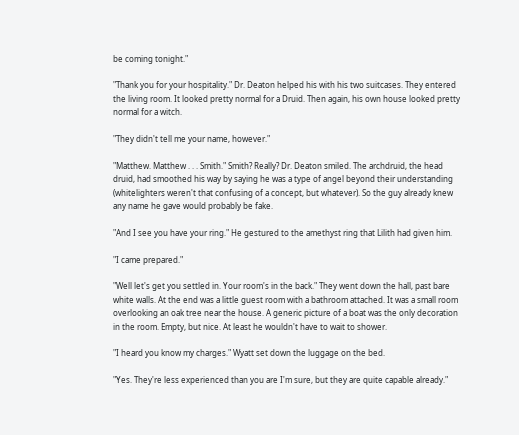be coming tonight."

"Thank you for your hospitality." Dr. Deaton helped his with his two suitcases. They entered the living room. It looked pretty normal for a Druid. Then again, his own house looked pretty normal for a witch.

"They didn't tell me your name, however."

"Matthew. Matthew . . . Smith." Smith? Really? Dr. Deaton smiled. The archdruid, the head druid, had smoothed his way by saying he was a type of angel beyond their understanding (whitelighters weren't that confusing of a concept, but whatever). So the guy already knew any name he gave would probably be fake.

"And I see you have your ring." He gestured to the amethyst ring that Lilith had given him.

"I came prepared."

"Well let's get you settled in. Your room's in the back." They went down the hall, past bare white walls. At the end was a little guest room with a bathroom attached. It was a small room overlooking an oak tree near the house. A generic picture of a boat was the only decoration in the room. Empty, but nice. At least he wouldn't have to wait to shower.

"I heard you know my charges." Wyatt set down the luggage on the bed.

"Yes. They're less experienced than you are I'm sure, but they are quite capable already."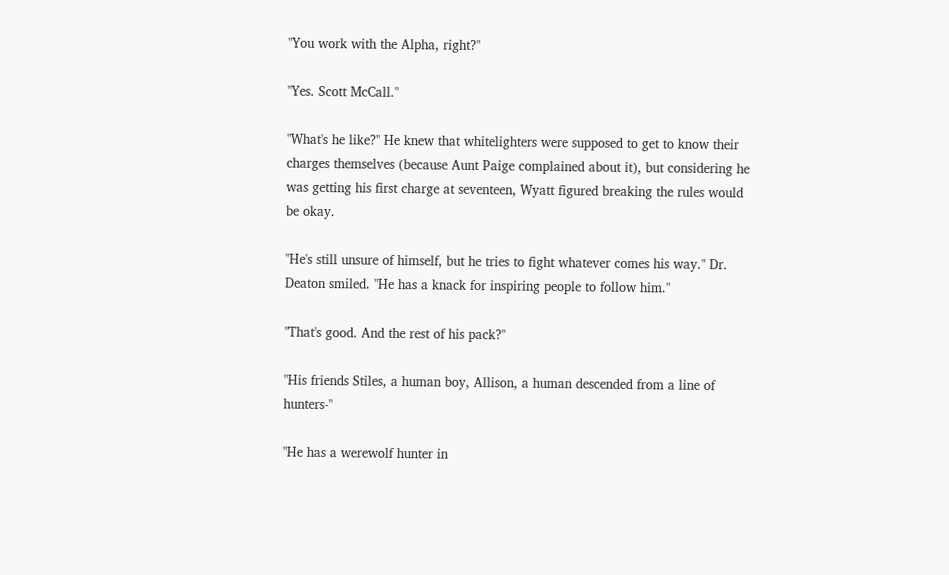"You work with the Alpha, right?"

"Yes. Scott McCall."

"What's he like?" He knew that whitelighters were supposed to get to know their charges themselves (because Aunt Paige complained about it), but considering he was getting his first charge at seventeen, Wyatt figured breaking the rules would be okay.

"He's still unsure of himself, but he tries to fight whatever comes his way." Dr. Deaton smiled. "He has a knack for inspiring people to follow him."

"That's good. And the rest of his pack?"

"His friends Stiles, a human boy, Allison, a human descended from a line of hunters-"

"He has a werewolf hunter in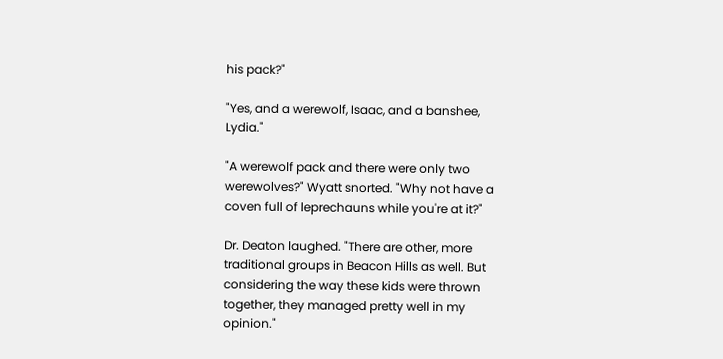his pack?"

"Yes, and a werewolf, Isaac, and a banshee, Lydia."

"A werewolf pack and there were only two werewolves?" Wyatt snorted. "Why not have a coven full of leprechauns while you're at it?"

Dr. Deaton laughed. "There are other, more traditional groups in Beacon Hills as well. But considering the way these kids were thrown together, they managed pretty well in my opinion."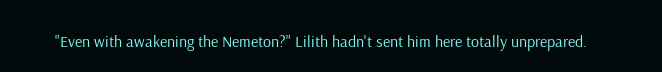"Even with awakening the Nemeton?" Lilith hadn't sent him here totally unprepared.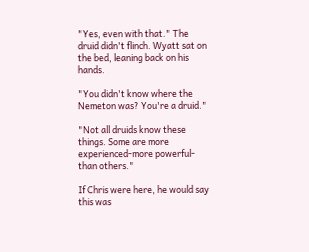"Yes, even with that." The druid didn't flinch. Wyatt sat on the bed, leaning back on his hands.

"You didn't know where the Nemeton was? You're a druid."

"Not all druids know these things. Some are more experienced-more powerful-than others."

If Chris were here, he would say this was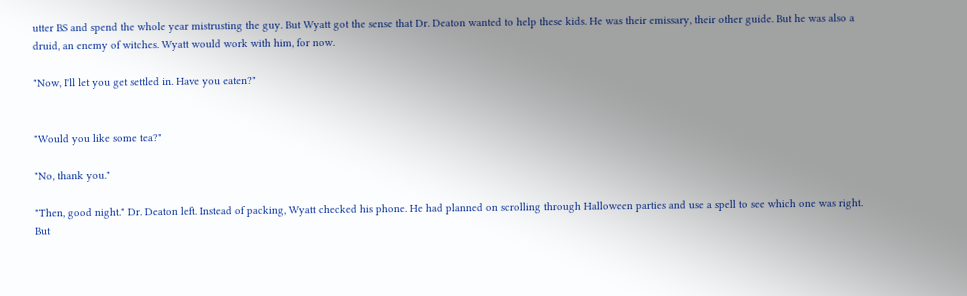utter BS and spend the whole year mistrusting the guy. But Wyatt got the sense that Dr. Deaton wanted to help these kids. He was their emissary, their other guide. But he was also a druid, an enemy of witches. Wyatt would work with him, for now.

"Now, I'll let you get settled in. Have you eaten?"


"Would you like some tea?"

"No, thank you."

"Then, good night." Dr. Deaton left. Instead of packing, Wyatt checked his phone. He had planned on scrolling through Halloween parties and use a spell to see which one was right. But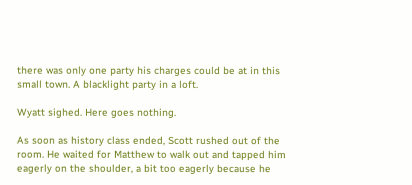there was only one party his charges could be at in this small town. A blacklight party in a loft.

Wyatt sighed. Here goes nothing.

As soon as history class ended, Scott rushed out of the room. He waited for Matthew to walk out and tapped him eagerly on the shoulder, a bit too eagerly because he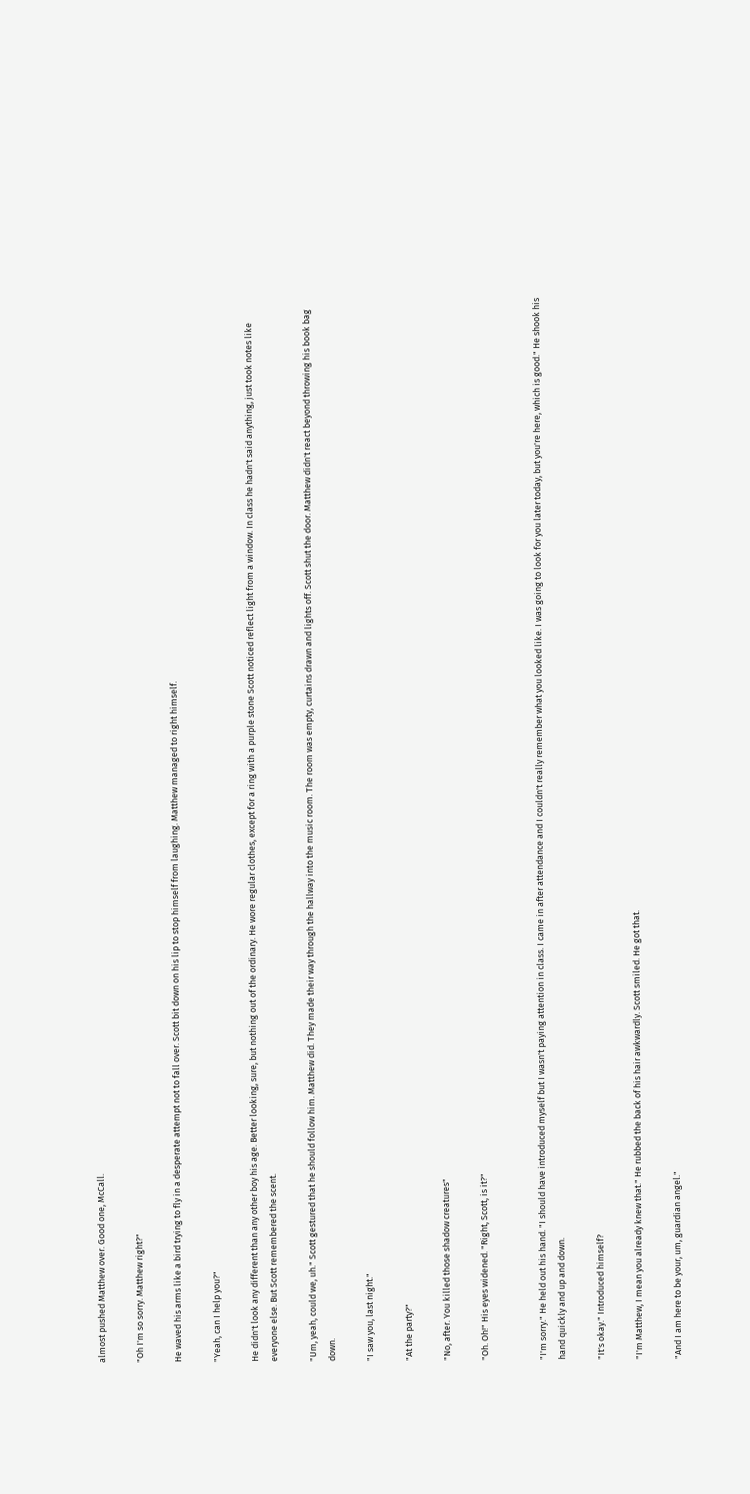almost pushed Matthew over. Good one, McCall.

"Oh I'm so sorry. Matthew right?"

He waved his arms like a bird trying to fly in a desperate attempt not to fall over. Scott bit down on his lip to stop himself from laughing. Matthew managed to right himself.

"Yeah, can I help you?"

He didn't look any different than any other boy his age. Better looking, sure, but nothing out of the ordinary. He wore regular clothes, except for a ring with a purple stone Scott noticed reflect light from a window. In class he hadn't said anything, just took notes like everyone else. But Scott remembered the scent.

"Um, yeah, could we, uh." Scott gestured that he should follow him. Matthew did. They made their way through the hallway into the music room. The room was empty, curtains drawn and lights off. Scott shut the door. Matthew didn't react beyond throwing his book bag down.

"I saw you, last night."

"At the party?"

"No, after. You killed those shadow creatures"

"Oh. Oh!" His eyes widened. "Right, Scott, is it?"


"I'm sorry." He held out his hand. "I should have introduced myself but I wasn't paying attention in class. I came in after attendance and I couldn't really remember what you looked like. I was going to look for you later today, but you're here, which is good." He shook his hand quickly and up and down.

"It's okay." Introduced himself?

"I'm Matthew, I mean you already knew that." He rubbed the back of his hair awkwardly. Scott smiled. He got that.

"And I am here to be your, um, guardian angel."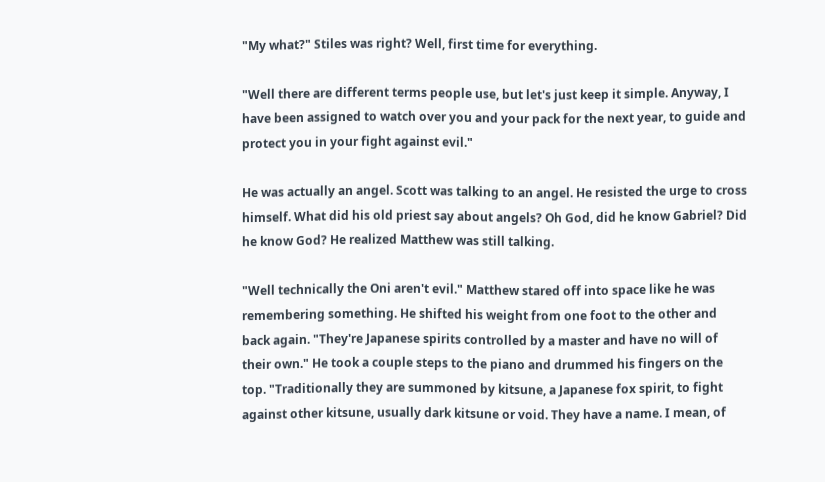"My what?" Stiles was right? Well, first time for everything.

"Well there are different terms people use, but let's just keep it simple. Anyway, I have been assigned to watch over you and your pack for the next year, to guide and protect you in your fight against evil."

He was actually an angel. Scott was talking to an angel. He resisted the urge to cross himself. What did his old priest say about angels? Oh God, did he know Gabriel? Did he know God? He realized Matthew was still talking.

"Well technically the Oni aren't evil." Matthew stared off into space like he was remembering something. He shifted his weight from one foot to the other and back again. "They're Japanese spirits controlled by a master and have no will of their own." He took a couple steps to the piano and drummed his fingers on the top. "Traditionally they are summoned by kitsune, a Japanese fox spirit, to fight against other kitsune, usually dark kitsune or void. They have a name. I mean, of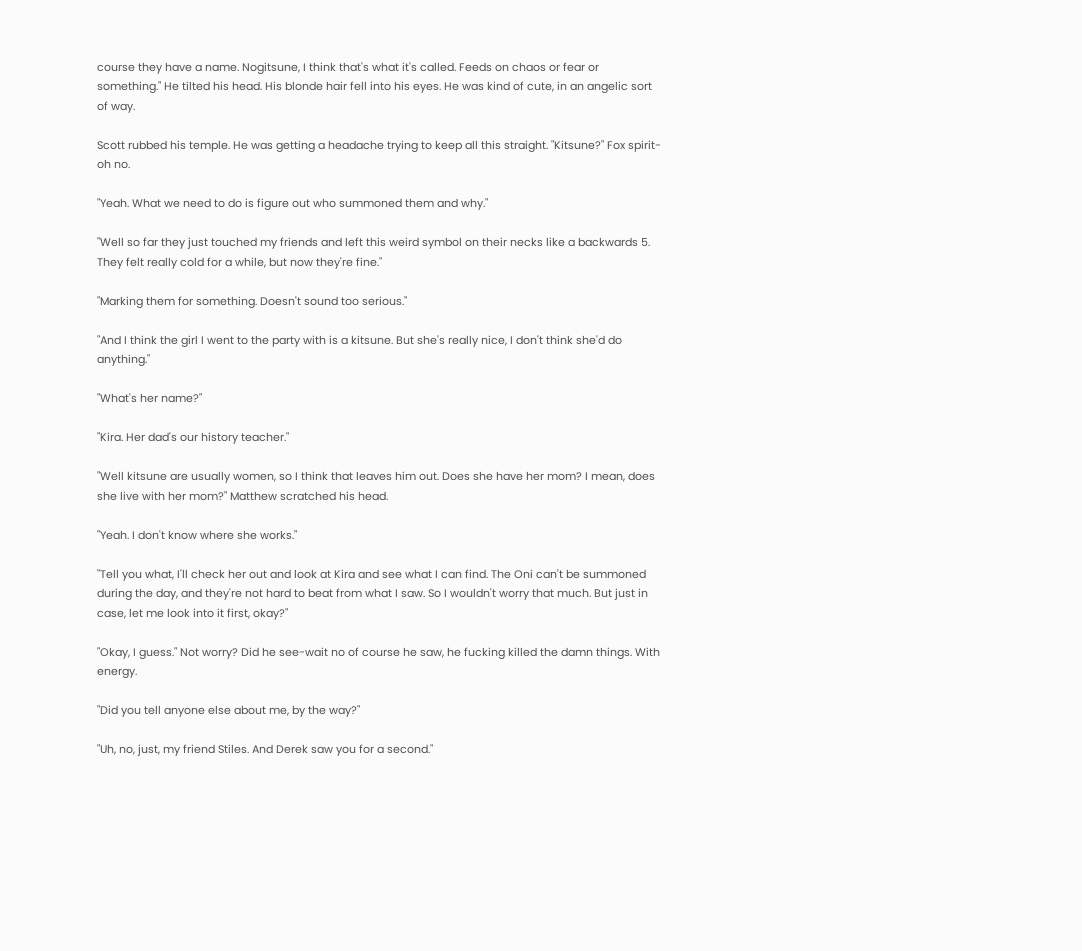course they have a name. Nogitsune, I think that's what it's called. Feeds on chaos or fear or something." He tilted his head. His blonde hair fell into his eyes. He was kind of cute, in an angelic sort of way.

Scott rubbed his temple. He was getting a headache trying to keep all this straight. "Kitsune?" Fox spirit-oh no.

"Yeah. What we need to do is figure out who summoned them and why."

"Well so far they just touched my friends and left this weird symbol on their necks like a backwards 5. They felt really cold for a while, but now they're fine."

"Marking them for something. Doesn't sound too serious."

"And I think the girl I went to the party with is a kitsune. But she's really nice, I don't think she'd do anything."

"What's her name?"

"Kira. Her dad's our history teacher."

"Well kitsune are usually women, so I think that leaves him out. Does she have her mom? I mean, does she live with her mom?" Matthew scratched his head.

"Yeah. I don't know where she works."

"Tell you what, I'll check her out and look at Kira and see what I can find. The Oni can't be summoned during the day, and they're not hard to beat from what I saw. So I wouldn't worry that much. But just in case, let me look into it first, okay?"

"Okay, I guess." Not worry? Did he see-wait no of course he saw, he fucking killed the damn things. With energy.

"Did you tell anyone else about me, by the way?"

"Uh, no, just, my friend Stiles. And Derek saw you for a second."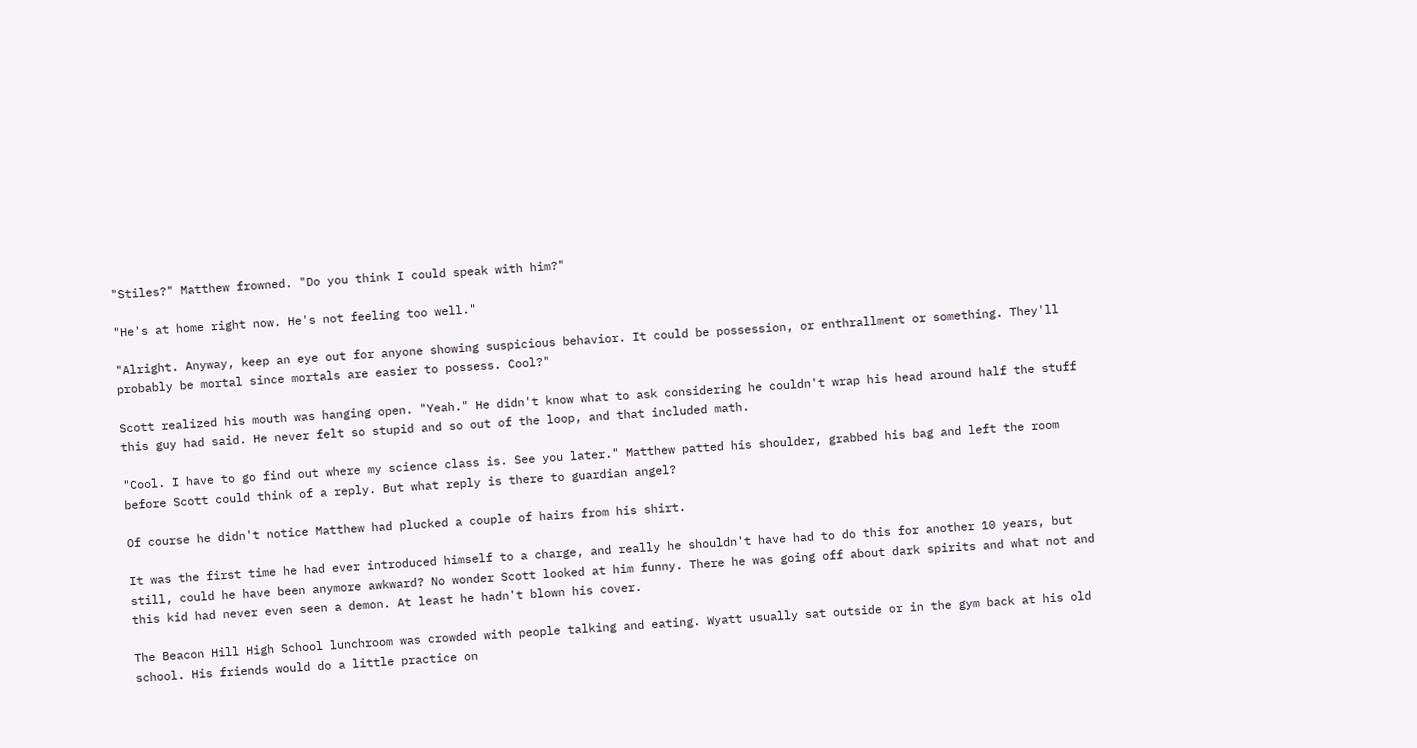"Stiles?" Matthew frowned. "Do you think I could speak with him?"

"He's at home right now. He's not feeling too well."

"Alright. Anyway, keep an eye out for anyone showing suspicious behavior. It could be possession, or enthrallment or something. They'll probably be mortal since mortals are easier to possess. Cool?"

Scott realized his mouth was hanging open. "Yeah." He didn't know what to ask considering he couldn't wrap his head around half the stuff this guy had said. He never felt so stupid and so out of the loop, and that included math.

"Cool. I have to go find out where my science class is. See you later." Matthew patted his shoulder, grabbed his bag and left the room before Scott could think of a reply. But what reply is there to guardian angel?

Of course he didn't notice Matthew had plucked a couple of hairs from his shirt.

It was the first time he had ever introduced himself to a charge, and really he shouldn't have had to do this for another 10 years, but still, could he have been anymore awkward? No wonder Scott looked at him funny. There he was going off about dark spirits and what not and this kid had never even seen a demon. At least he hadn't blown his cover.

The Beacon Hill High School lunchroom was crowded with people talking and eating. Wyatt usually sat outside or in the gym back at his old school. His friends would do a little practice on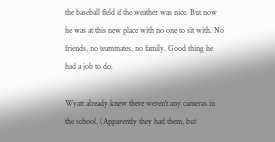the baseball field if the weather was nice. But now he was at this new place with no one to sit with. No friends, no teammates, no family. Good thing he had a job to do.

Wyatt already knew there weren't any cameras in the school. (Apparently they had them, but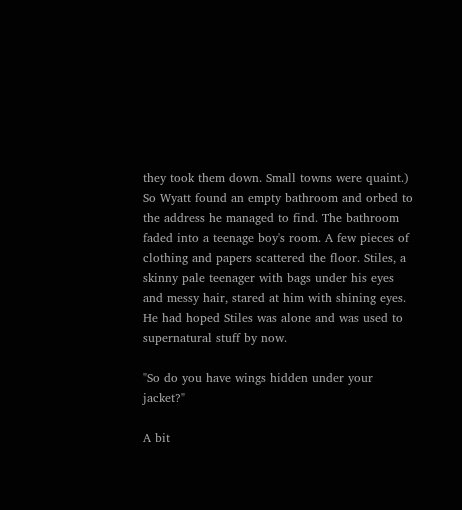they took them down. Small towns were quaint.) So Wyatt found an empty bathroom and orbed to the address he managed to find. The bathroom faded into a teenage boy's room. A few pieces of clothing and papers scattered the floor. Stiles, a skinny pale teenager with bags under his eyes and messy hair, stared at him with shining eyes. He had hoped Stiles was alone and was used to supernatural stuff by now.

"So do you have wings hidden under your jacket?"

A bit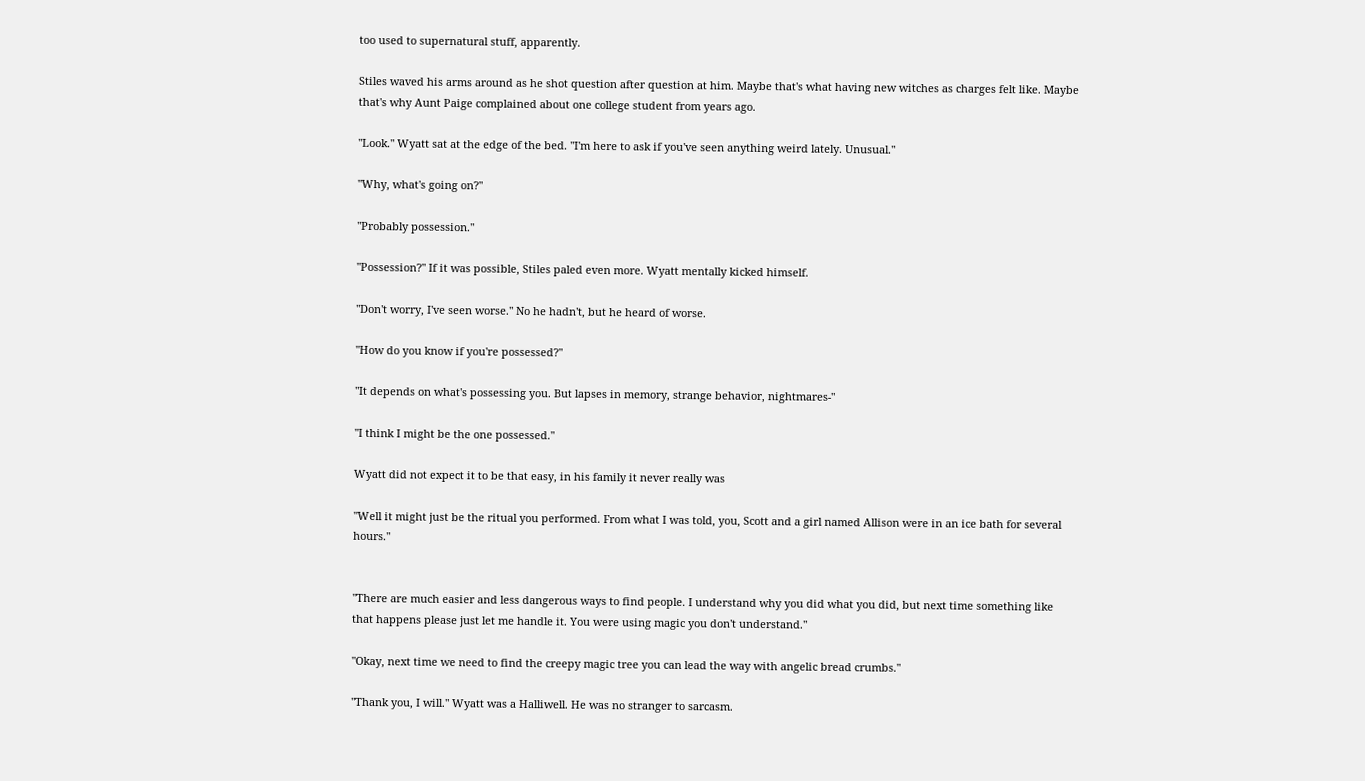too used to supernatural stuff, apparently.

Stiles waved his arms around as he shot question after question at him. Maybe that's what having new witches as charges felt like. Maybe that's why Aunt Paige complained about one college student from years ago.

"Look." Wyatt sat at the edge of the bed. "I'm here to ask if you've seen anything weird lately. Unusual."

"Why, what's going on?"

"Probably possession."

"Possession?" If it was possible, Stiles paled even more. Wyatt mentally kicked himself.

"Don't worry, I've seen worse." No he hadn't, but he heard of worse.

"How do you know if you're possessed?"

"It depends on what's possessing you. But lapses in memory, strange behavior, nightmares-"

"I think I might be the one possessed."

Wyatt did not expect it to be that easy, in his family it never really was

"Well it might just be the ritual you performed. From what I was told, you, Scott and a girl named Allison were in an ice bath for several hours."


"There are much easier and less dangerous ways to find people. I understand why you did what you did, but next time something like that happens please just let me handle it. You were using magic you don't understand."

"Okay, next time we need to find the creepy magic tree you can lead the way with angelic bread crumbs."

"Thank you, I will." Wyatt was a Halliwell. He was no stranger to sarcasm.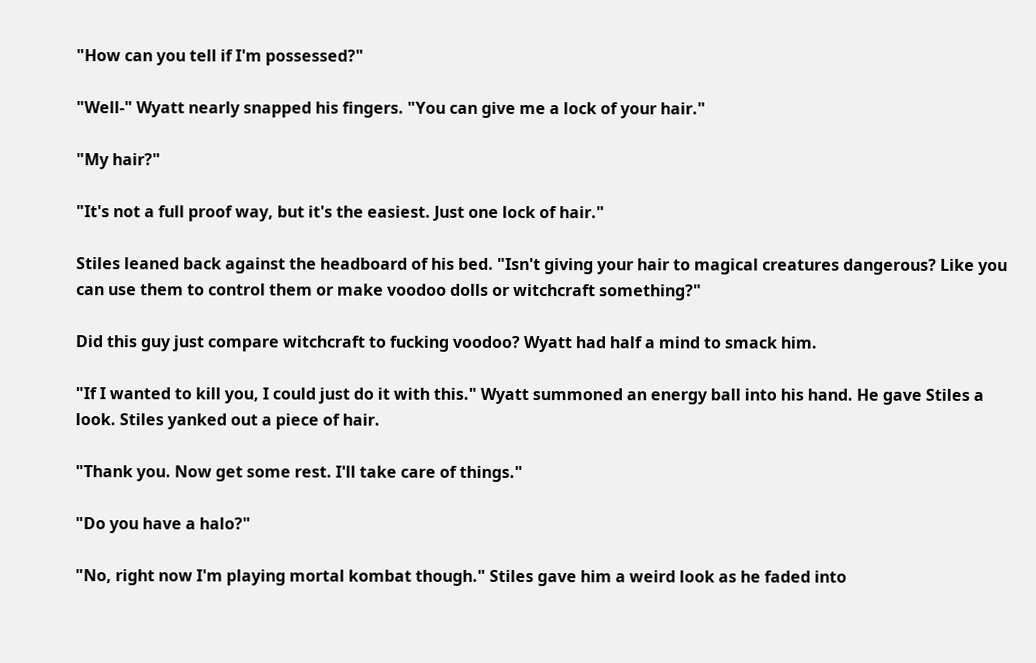"How can you tell if I'm possessed?"

"Well-" Wyatt nearly snapped his fingers. "You can give me a lock of your hair."

"My hair?"

"It's not a full proof way, but it's the easiest. Just one lock of hair."

Stiles leaned back against the headboard of his bed. "Isn't giving your hair to magical creatures dangerous? Like you can use them to control them or make voodoo dolls or witchcraft something?"

Did this guy just compare witchcraft to fucking voodoo? Wyatt had half a mind to smack him.

"If I wanted to kill you, I could just do it with this." Wyatt summoned an energy ball into his hand. He gave Stiles a look. Stiles yanked out a piece of hair.

"Thank you. Now get some rest. I'll take care of things."

"Do you have a halo?"

"No, right now I'm playing mortal kombat though." Stiles gave him a weird look as he faded into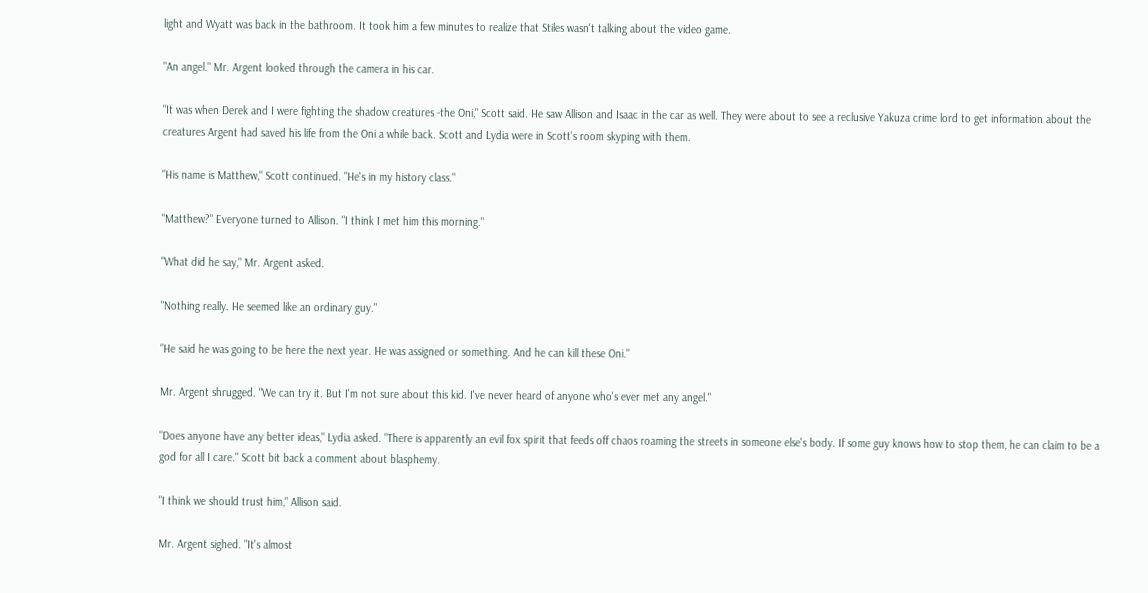light and Wyatt was back in the bathroom. It took him a few minutes to realize that Stiles wasn't talking about the video game.

"An angel." Mr. Argent looked through the camera in his car.

"It was when Derek and I were fighting the shadow creatures -the Oni," Scott said. He saw Allison and Isaac in the car as well. They were about to see a reclusive Yakuza crime lord to get information about the creatures Argent had saved his life from the Oni a while back. Scott and Lydia were in Scott's room skyping with them.

"His name is Matthew," Scott continued. "He's in my history class."

"Matthew?" Everyone turned to Allison. "I think I met him this morning."

"What did he say," Mr. Argent asked.

"Nothing really. He seemed like an ordinary guy."

"He said he was going to be here the next year. He was assigned or something. And he can kill these Oni."

Mr. Argent shrugged. "We can try it. But I'm not sure about this kid. I've never heard of anyone who's ever met any angel."

"Does anyone have any better ideas," Lydia asked. "There is apparently an evil fox spirit that feeds off chaos roaming the streets in someone else's body. If some guy knows how to stop them, he can claim to be a god for all I care." Scott bit back a comment about blasphemy.

"I think we should trust him," Allison said.

Mr. Argent sighed. "It's almost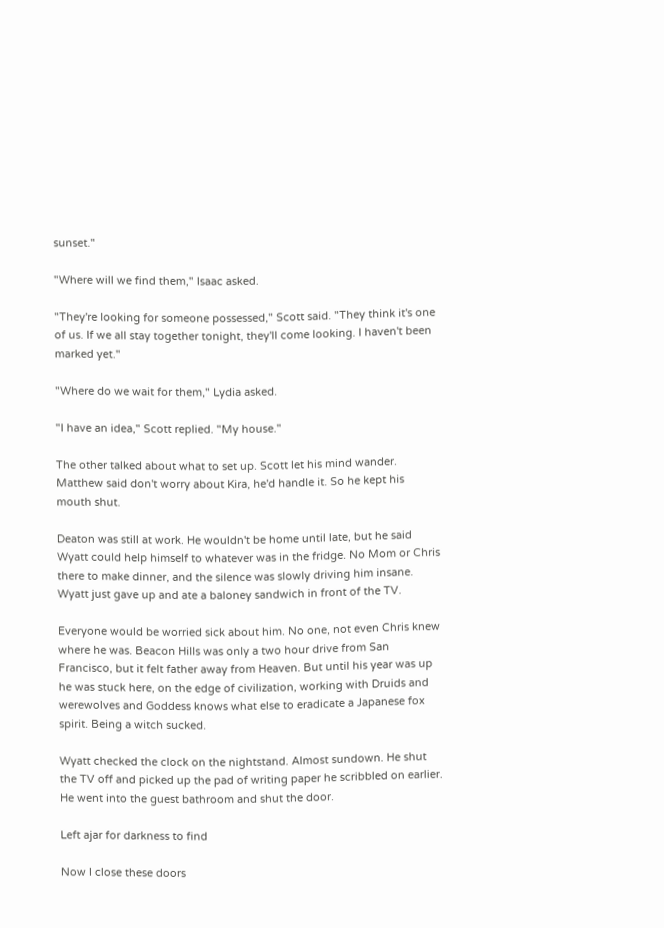sunset."

"Where will we find them," Isaac asked.

"They're looking for someone possessed," Scott said. "They think it's one of us. If we all stay together tonight, they'll come looking. I haven't been marked yet."

"Where do we wait for them," Lydia asked.

"I have an idea," Scott replied. "My house."

The other talked about what to set up. Scott let his mind wander. Matthew said don't worry about Kira, he'd handle it. So he kept his mouth shut.

Deaton was still at work. He wouldn't be home until late, but he said Wyatt could help himself to whatever was in the fridge. No Mom or Chris there to make dinner, and the silence was slowly driving him insane. Wyatt just gave up and ate a baloney sandwich in front of the TV.

Everyone would be worried sick about him. No one, not even Chris knew where he was. Beacon Hills was only a two hour drive from San Francisco, but it felt father away from Heaven. But until his year was up he was stuck here, on the edge of civilization, working with Druids and werewolves and Goddess knows what else to eradicate a Japanese fox spirit. Being a witch sucked.

Wyatt checked the clock on the nightstand. Almost sundown. He shut the TV off and picked up the pad of writing paper he scribbled on earlier. He went into the guest bathroom and shut the door.

Left ajar for darkness to find

Now I close these doors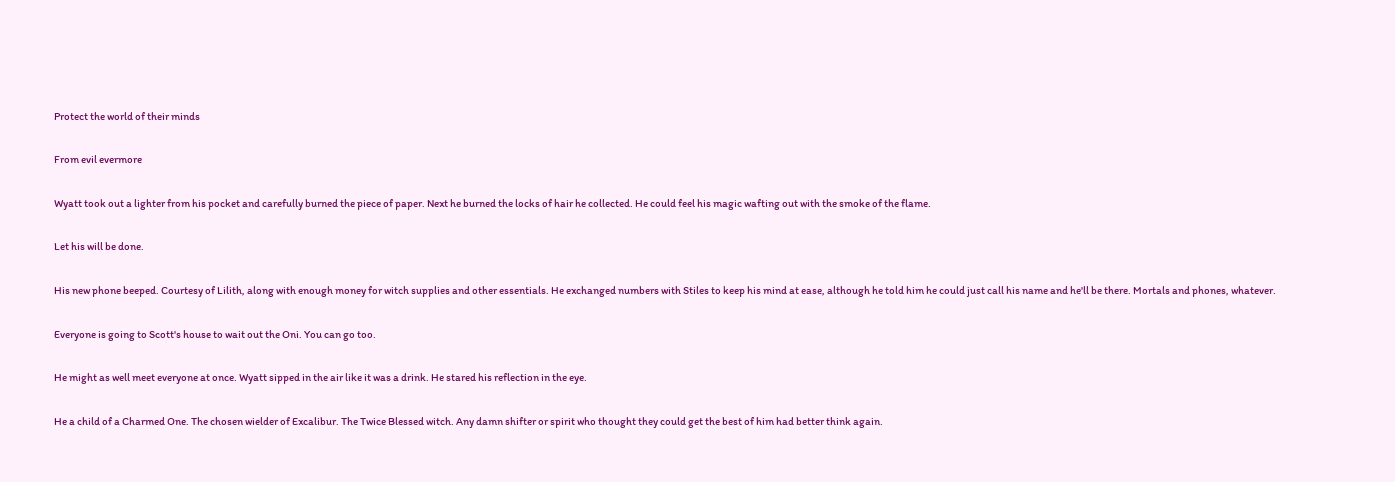Protect the world of their minds

From evil evermore

Wyatt took out a lighter from his pocket and carefully burned the piece of paper. Next he burned the locks of hair he collected. He could feel his magic wafting out with the smoke of the flame.

Let his will be done.

His new phone beeped. Courtesy of Lilith, along with enough money for witch supplies and other essentials. He exchanged numbers with Stiles to keep his mind at ease, although he told him he could just call his name and he'll be there. Mortals and phones, whatever.

Everyone is going to Scott's house to wait out the Oni. You can go too.

He might as well meet everyone at once. Wyatt sipped in the air like it was a drink. He stared his reflection in the eye.

He a child of a Charmed One. The chosen wielder of Excalibur. The Twice Blessed witch. Any damn shifter or spirit who thought they could get the best of him had better think again.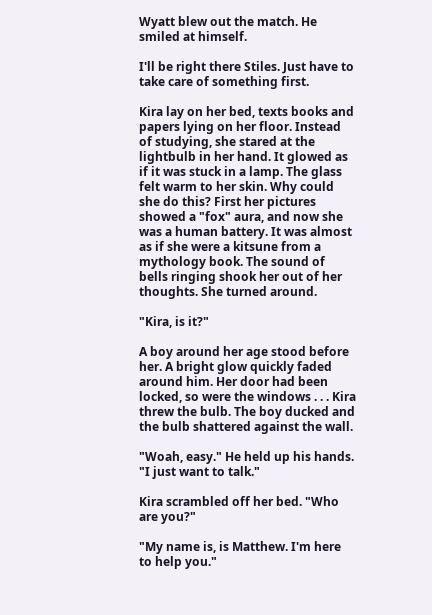Wyatt blew out the match. He smiled at himself.

I'll be right there Stiles. Just have to take care of something first.

Kira lay on her bed, texts books and papers lying on her floor. Instead of studying, she stared at the lightbulb in her hand. It glowed as if it was stuck in a lamp. The glass felt warm to her skin. Why could she do this? First her pictures showed a "fox" aura, and now she was a human battery. It was almost as if she were a kitsune from a mythology book. The sound of bells ringing shook her out of her thoughts. She turned around.

"Kira, is it?"

A boy around her age stood before her. A bright glow quickly faded around him. Her door had been locked, so were the windows . . . Kira threw the bulb. The boy ducked and the bulb shattered against the wall.

"Woah, easy." He held up his hands. "I just want to talk."

Kira scrambled off her bed. "Who are you?"

"My name is, is Matthew. I'm here to help you."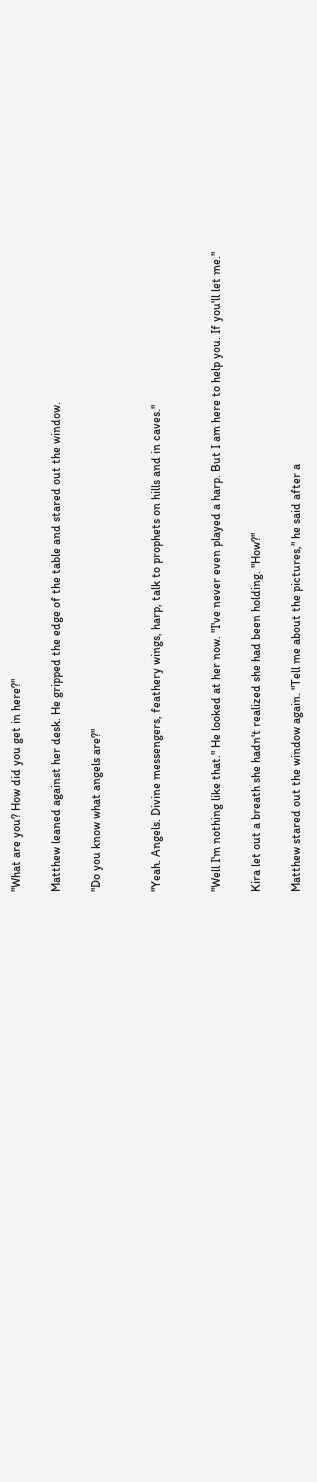"What are you? How did you get in here?"

Matthew leaned against her desk. He gripped the edge of the table and stared out the window.

"Do you know what angels are?"


"Yeah. Angels. Divine messengers, feathery wings, harp, talk to prophets on hills and in caves."


"Well I'm nothing like that." He looked at her now. "I've never even played a harp. But I am here to help you. If you'll let me."

Kira let out a breath she hadn't realized she had been holding. "How?"

Matthew stared out the window again. "Tell me about the pictures," he said after a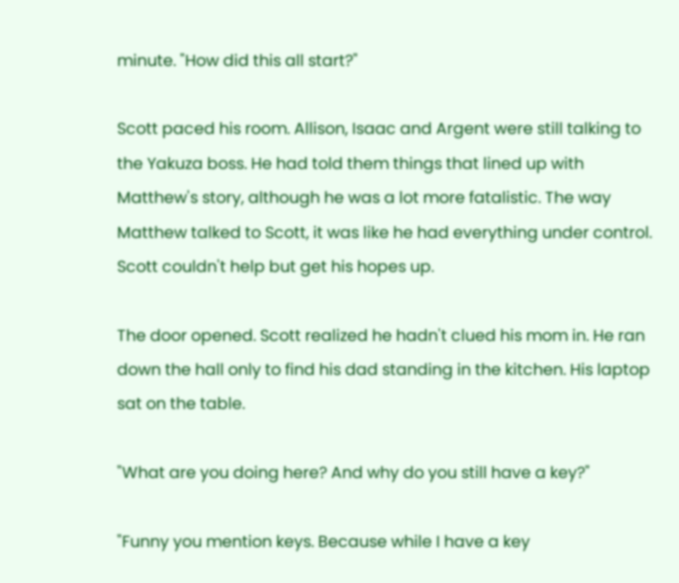minute. "How did this all start?"

Scott paced his room. Allison, Isaac and Argent were still talking to the Yakuza boss. He had told them things that lined up with Matthew's story, although he was a lot more fatalistic. The way Matthew talked to Scott, it was like he had everything under control. Scott couldn't help but get his hopes up.

The door opened. Scott realized he hadn't clued his mom in. He ran down the hall only to find his dad standing in the kitchen. His laptop sat on the table.

"What are you doing here? And why do you still have a key?"

"Funny you mention keys. Because while I have a key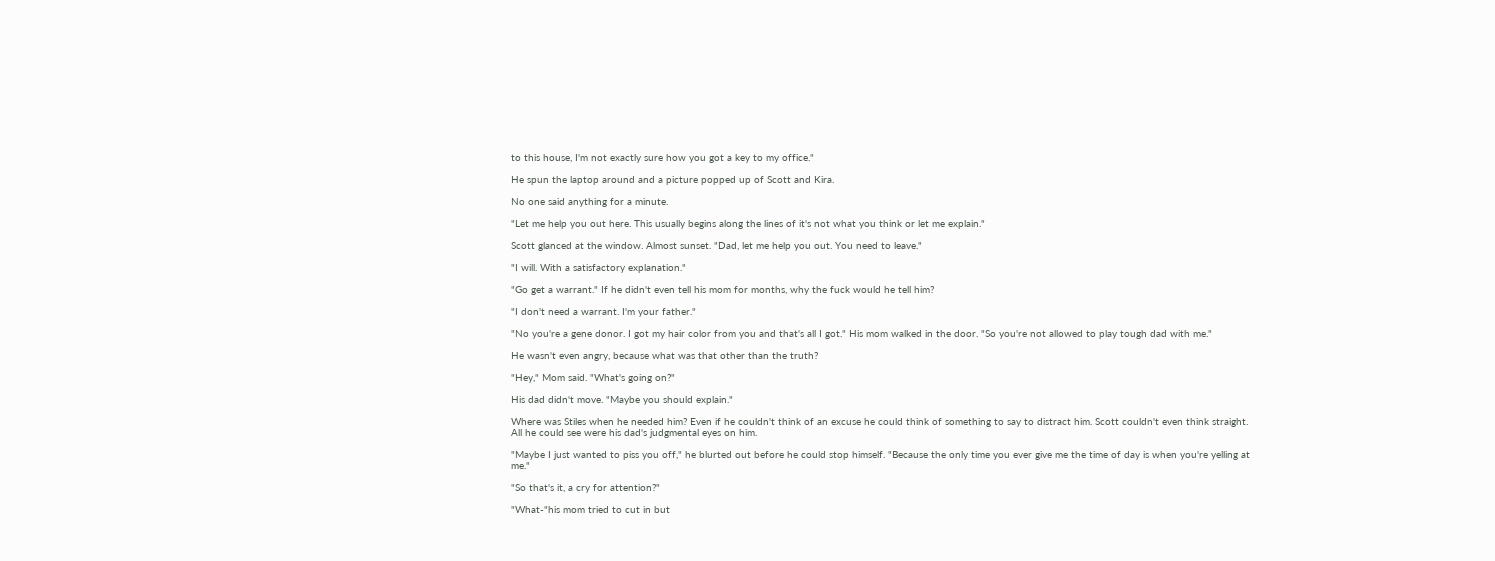to this house, I'm not exactly sure how you got a key to my office."

He spun the laptop around and a picture popped up of Scott and Kira.

No one said anything for a minute.

"Let me help you out here. This usually begins along the lines of it's not what you think or let me explain."

Scott glanced at the window. Almost sunset. "Dad, let me help you out. You need to leave."

"I will. With a satisfactory explanation."

"Go get a warrant." If he didn't even tell his mom for months, why the fuck would he tell him?

"I don't need a warrant. I'm your father."

"No you're a gene donor. I got my hair color from you and that's all I got." His mom walked in the door. "So you're not allowed to play tough dad with me."

He wasn't even angry, because what was that other than the truth?

"Hey," Mom said. "What's going on?"

His dad didn't move. "Maybe you should explain."

Where was Stiles when he needed him? Even if he couldn't think of an excuse he could think of something to say to distract him. Scott couldn't even think straight. All he could see were his dad's judgmental eyes on him.

"Maybe I just wanted to piss you off," he blurted out before he could stop himself. "Because the only time you ever give me the time of day is when you're yelling at me."

"So that's it, a cry for attention?"

"What-"his mom tried to cut in but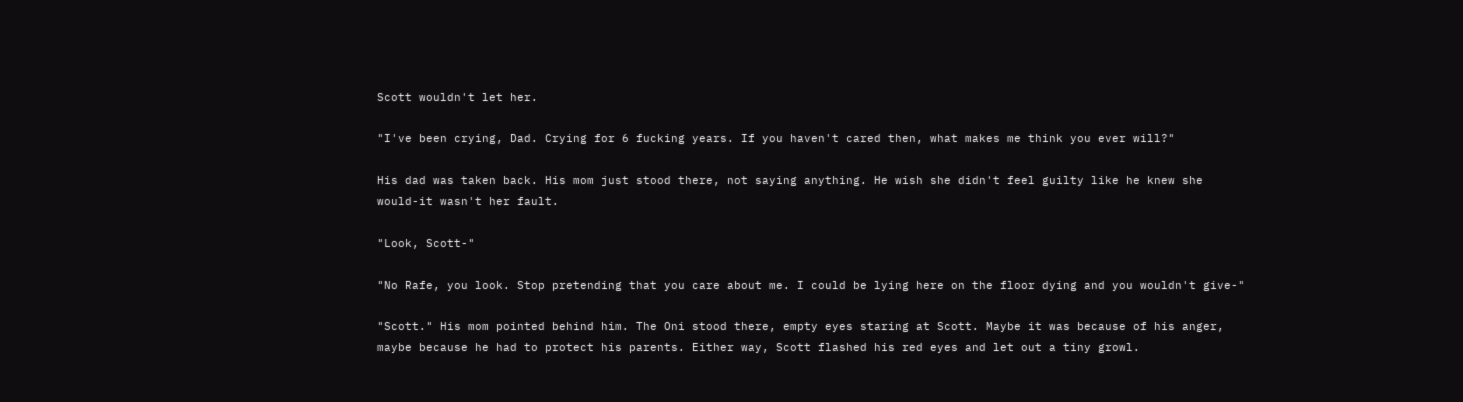Scott wouldn't let her.

"I've been crying, Dad. Crying for 6 fucking years. If you haven't cared then, what makes me think you ever will?"

His dad was taken back. His mom just stood there, not saying anything. He wish she didn't feel guilty like he knew she would-it wasn't her fault.

"Look, Scott-"

"No Rafe, you look. Stop pretending that you care about me. I could be lying here on the floor dying and you wouldn't give-"

"Scott." His mom pointed behind him. The Oni stood there, empty eyes staring at Scott. Maybe it was because of his anger, maybe because he had to protect his parents. Either way, Scott flashed his red eyes and let out a tiny growl.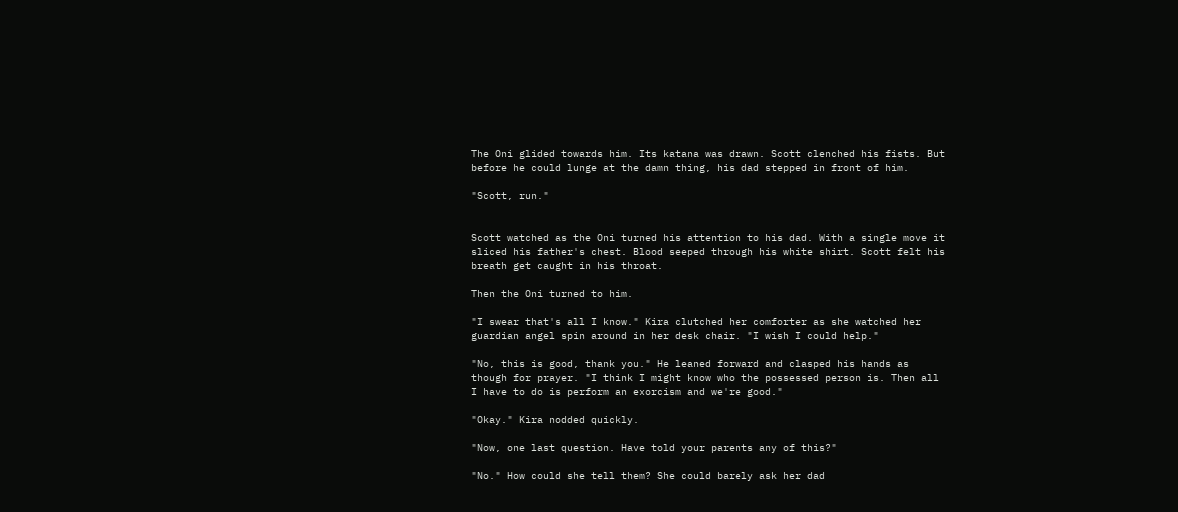The Oni glided towards him. Its katana was drawn. Scott clenched his fists. But before he could lunge at the damn thing, his dad stepped in front of him.

"Scott, run."


Scott watched as the Oni turned his attention to his dad. With a single move it sliced his father's chest. Blood seeped through his white shirt. Scott felt his breath get caught in his throat.

Then the Oni turned to him.

"I swear that's all I know." Kira clutched her comforter as she watched her guardian angel spin around in her desk chair. "I wish I could help."

"No, this is good, thank you." He leaned forward and clasped his hands as though for prayer. "I think I might know who the possessed person is. Then all I have to do is perform an exorcism and we're good."

"Okay." Kira nodded quickly.

"Now, one last question. Have told your parents any of this?"

"No." How could she tell them? She could barely ask her dad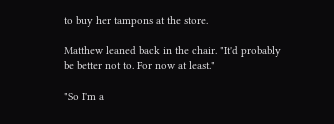to buy her tampons at the store.

Matthew leaned back in the chair. "It'd probably be better not to. For now at least."

"So I'm a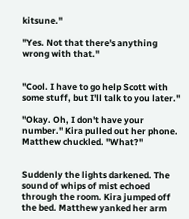kitsune."

"Yes. Not that there's anything wrong with that."


"Cool. I have to go help Scott with some stuff, but I'll talk to you later."

"Okay. Oh, I don't have your number." Kira pulled out her phone. Matthew chuckled. "What?"


Suddenly the lights darkened. The sound of whips of mist echoed through the room. Kira jumped off the bed. Matthew yanked her arm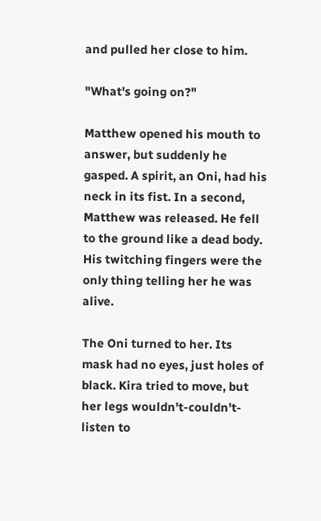and pulled her close to him.

"What's going on?"

Matthew opened his mouth to answer, but suddenly he gasped. A spirit, an Oni, had his neck in its fist. In a second, Matthew was released. He fell to the ground like a dead body. His twitching fingers were the only thing telling her he was alive.

The Oni turned to her. Its mask had no eyes, just holes of black. Kira tried to move, but her legs wouldn't-couldn't-listen to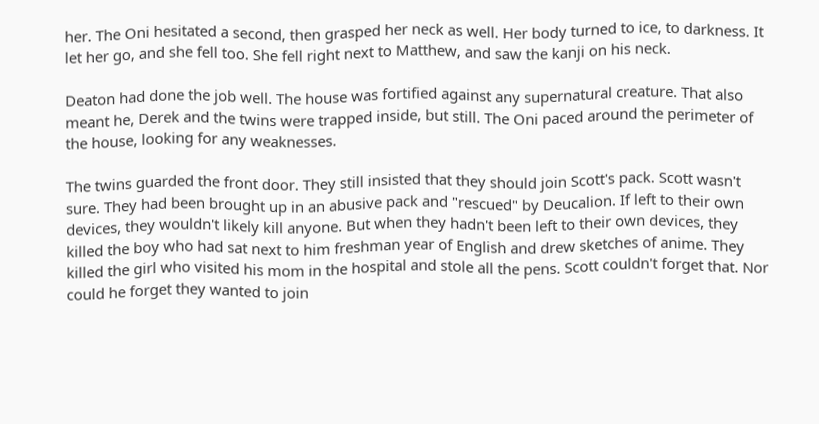her. The Oni hesitated a second, then grasped her neck as well. Her body turned to ice, to darkness. It let her go, and she fell too. She fell right next to Matthew, and saw the kanji on his neck.

Deaton had done the job well. The house was fortified against any supernatural creature. That also meant he, Derek and the twins were trapped inside, but still. The Oni paced around the perimeter of the house, looking for any weaknesses.

The twins guarded the front door. They still insisted that they should join Scott's pack. Scott wasn't sure. They had been brought up in an abusive pack and "rescued" by Deucalion. If left to their own devices, they wouldn't likely kill anyone. But when they hadn't been left to their own devices, they killed the boy who had sat next to him freshman year of English and drew sketches of anime. They killed the girl who visited his mom in the hospital and stole all the pens. Scott couldn't forget that. Nor could he forget they wanted to join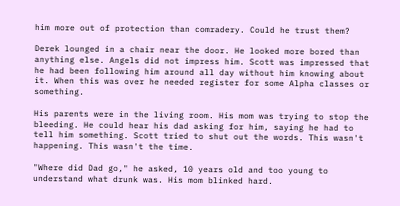him more out of protection than comradery. Could he trust them?

Derek lounged in a chair near the door. He looked more bored than anything else. Angels did not impress him. Scott was impressed that he had been following him around all day without him knowing about it. When this was over he needed register for some Alpha classes or something.

His parents were in the living room. His mom was trying to stop the bleeding. He could hear his dad asking for him, saying he had to tell him something. Scott tried to shut out the words. This wasn't happening. This wasn't the time.

"Where did Dad go," he asked, 10 years old and too young to understand what drunk was. His mom blinked hard.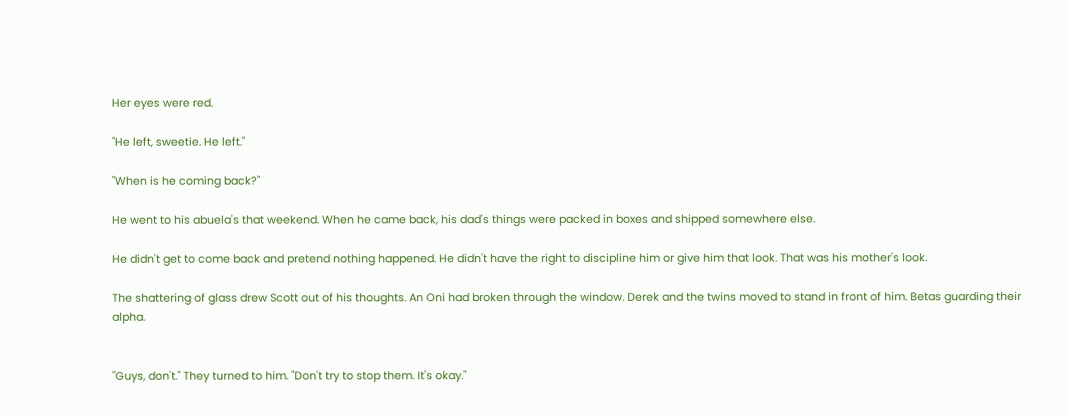Her eyes were red.

"He left, sweetie. He left."

"When is he coming back?"

He went to his abuela's that weekend. When he came back, his dad's things were packed in boxes and shipped somewhere else.

He didn't get to come back and pretend nothing happened. He didn't have the right to discipline him or give him that look. That was his mother's look.

The shattering of glass drew Scott out of his thoughts. An Oni had broken through the window. Derek and the twins moved to stand in front of him. Betas guarding their alpha.


"Guys, don't." They turned to him. "Don't try to stop them. It's okay."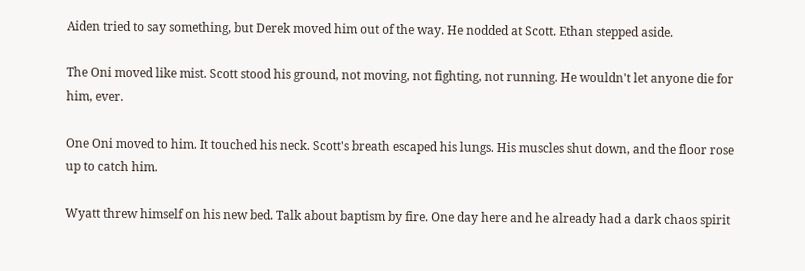Aiden tried to say something, but Derek moved him out of the way. He nodded at Scott. Ethan stepped aside.

The Oni moved like mist. Scott stood his ground, not moving, not fighting, not running. He wouldn't let anyone die for him, ever.

One Oni moved to him. It touched his neck. Scott's breath escaped his lungs. His muscles shut down, and the floor rose up to catch him.

Wyatt threw himself on his new bed. Talk about baptism by fire. One day here and he already had a dark chaos spirit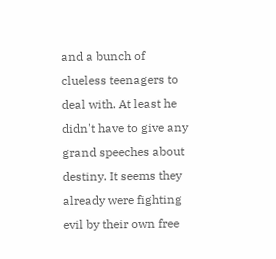and a bunch of clueless teenagers to deal with. At least he didn't have to give any grand speeches about destiny. It seems they already were fighting evil by their own free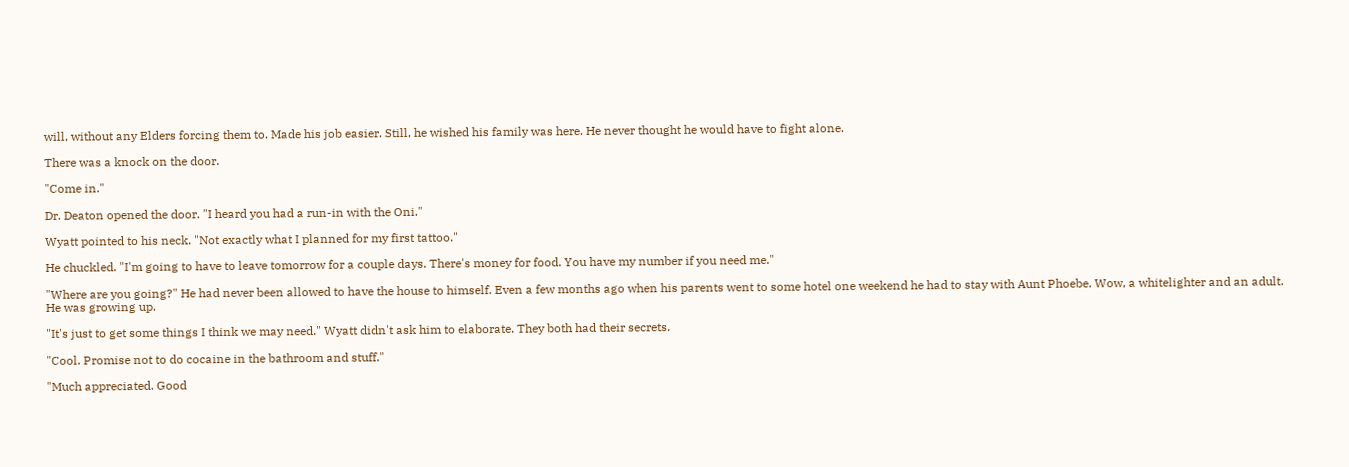will, without any Elders forcing them to. Made his job easier. Still, he wished his family was here. He never thought he would have to fight alone.

There was a knock on the door.

"Come in."

Dr. Deaton opened the door. "I heard you had a run-in with the Oni."

Wyatt pointed to his neck. "Not exactly what I planned for my first tattoo."

He chuckled. "I'm going to have to leave tomorrow for a couple days. There's money for food. You have my number if you need me."

"Where are you going?" He had never been allowed to have the house to himself. Even a few months ago when his parents went to some hotel one weekend he had to stay with Aunt Phoebe. Wow, a whitelighter and an adult. He was growing up.

"It's just to get some things I think we may need." Wyatt didn't ask him to elaborate. They both had their secrets.

"Cool. Promise not to do cocaine in the bathroom and stuff."

"Much appreciated. Good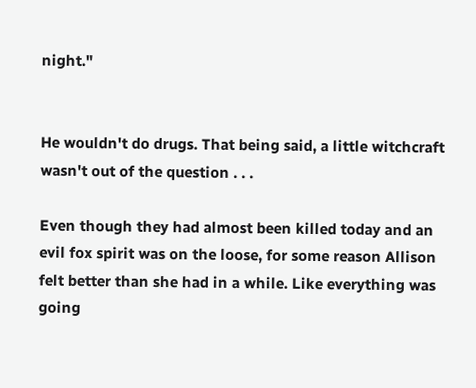night."


He wouldn't do drugs. That being said, a little witchcraft wasn't out of the question . . .

Even though they had almost been killed today and an evil fox spirit was on the loose, for some reason Allison felt better than she had in a while. Like everything was going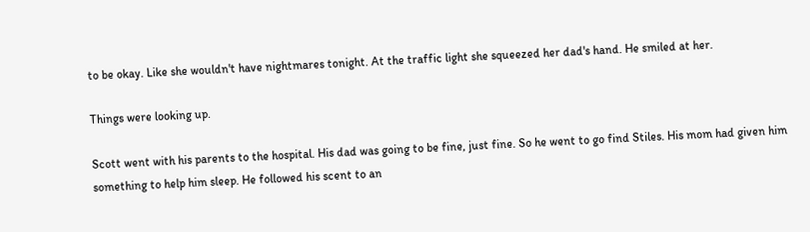to be okay. Like she wouldn't have nightmares tonight. At the traffic light she squeezed her dad's hand. He smiled at her.

Things were looking up.

Scott went with his parents to the hospital. His dad was going to be fine, just fine. So he went to go find Stiles. His mom had given him something to help him sleep. He followed his scent to an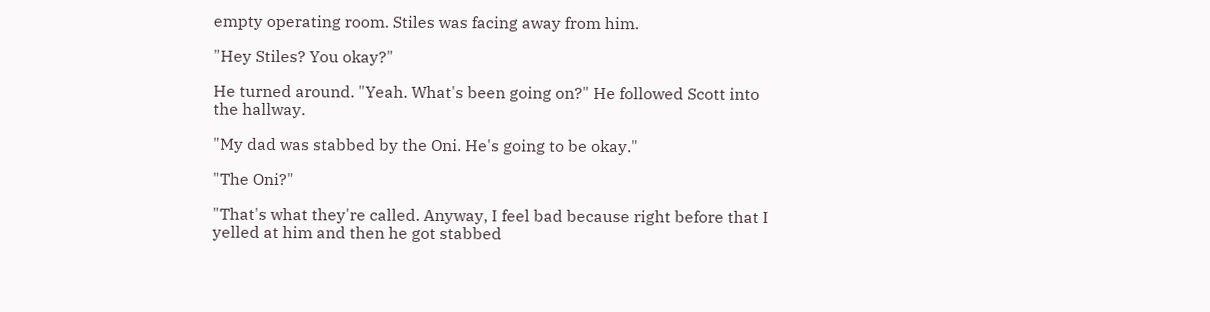empty operating room. Stiles was facing away from him.

"Hey Stiles? You okay?"

He turned around. "Yeah. What's been going on?" He followed Scott into the hallway.

"My dad was stabbed by the Oni. He's going to be okay."

"The Oni?"

"That's what they're called. Anyway, I feel bad because right before that I yelled at him and then he got stabbed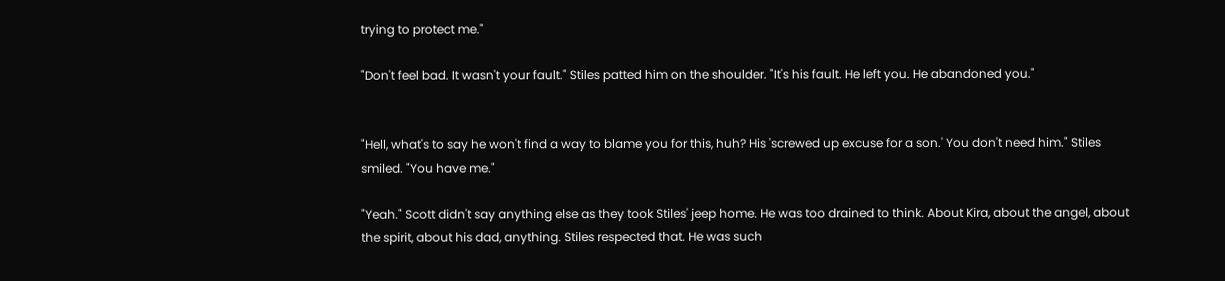trying to protect me."

"Don't feel bad. It wasn't your fault." Stiles patted him on the shoulder. "It's his fault. He left you. He abandoned you."


"Hell, what's to say he won't find a way to blame you for this, huh? His 'screwed up excuse for a son.' You don't need him." Stiles smiled. "You have me."

"Yeah." Scott didn't say anything else as they took Stiles' jeep home. He was too drained to think. About Kira, about the angel, about the spirit, about his dad, anything. Stiles respected that. He was such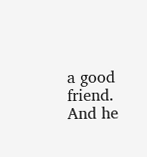a good friend. And he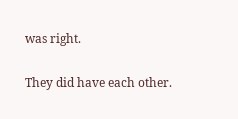was right.

They did have each other.